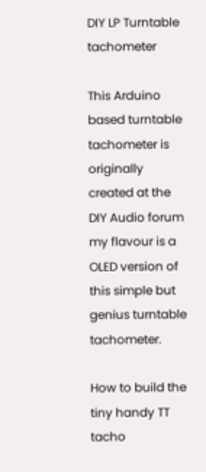DIY LP Turntable tachometer

This Arduino based turntable tachometer is originally created at the DIY Audio forum my flavour is a OLED version of this simple but genius turntable tachometer.

How to build the tiny handy TT tacho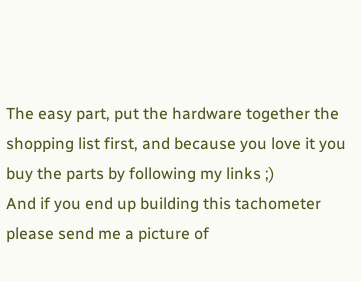The easy part, put the hardware together the shopping list first, and because you love it you buy the parts by following my links ;)
And if you end up building this tachometer please send me a picture of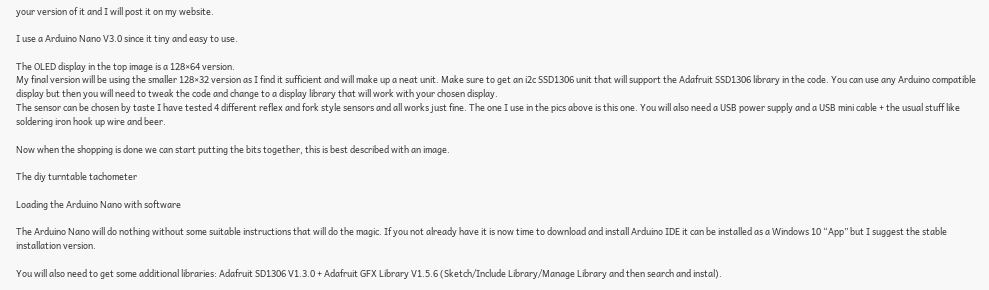your version of it and I will post it on my website.

I use a Arduino Nano V3.0 since it tiny and easy to use.

The OLED display in the top image is a 128×64 version.
My final version will be using the smaller 128×32 version as I find it sufficient and will make up a neat unit. Make sure to get an i2c SSD1306 unit that will support the Adafruit SSD1306 library in the code. You can use any Arduino compatible display but then you will need to tweak the code and change to a display library that will work with your chosen display.
The sensor can be chosen by taste I have tested 4 different reflex and fork style sensors and all works just fine. The one I use in the pics above is this one. You will also need a USB power supply and a USB mini cable + the usual stuff like soldering iron hook up wire and beer.

Now when the shopping is done we can start putting the bits together, this is best described with an image.

The diy turntable tachometer

Loading the Arduino Nano with software

The Arduino Nano will do nothing without some suitable instructions that will do the magic. If you not already have it is now time to download and install Arduino IDE it can be installed as a Windows 10 “App” but I suggest the stable installation version.

You will also need to get some additional libraries: Adafruit SD1306 V1.3.0 + Adafruit GFX Library V1.5.6 (Sketch/Include Library/Manage Library and then search and instal).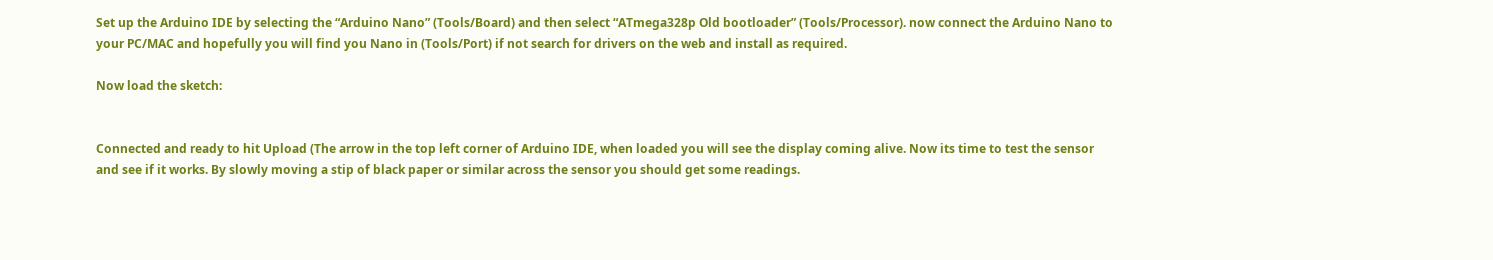Set up the Arduino IDE by selecting the “Arduino Nano” (Tools/Board) and then select “ATmega328p Old bootloader” (Tools/Processor). now connect the Arduino Nano to your PC/MAC and hopefully you will find you Nano in (Tools/Port) if not search for drivers on the web and install as required.

Now load the sketch:


Connected and ready to hit Upload (The arrow in the top left corner of Arduino IDE, when loaded you will see the display coming alive. Now its time to test the sensor and see if it works. By slowly moving a stip of black paper or similar across the sensor you should get some readings.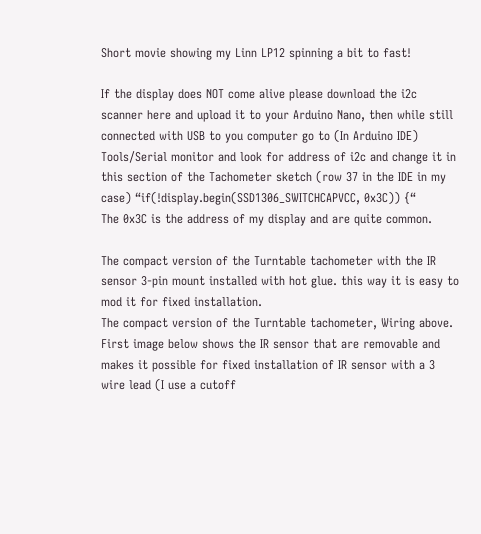Short movie showing my Linn LP12 spinning a bit to fast!

If the display does NOT come alive please download the i2c scanner here and upload it to your Arduino Nano, then while still connected with USB to you computer go to (In Arduino IDE) Tools/Serial monitor and look for address of i2c and change it in this section of the Tachometer sketch (row 37 in the IDE in my case) “if(!display.begin(SSD1306_SWITCHCAPVCC, 0x3C)) {“
The 0x3C is the address of my display and are quite common.

The compact version of the Turntable tachometer with the IR sensor 3-pin mount installed with hot glue. this way it is easy to mod it for fixed installation.
The compact version of the Turntable tachometer, Wiring above. First image below shows the IR sensor that are removable and makes it possible for fixed installation of IR sensor with a 3 wire lead (I use a cutoff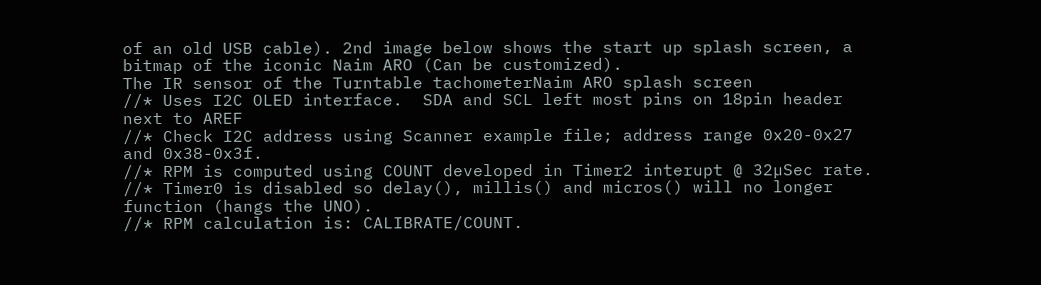of an old USB cable). 2nd image below shows the start up splash screen, a bitmap of the iconic Naim ARO (Can be customized).
The IR sensor of the Turntable tachometerNaim ARO splash screen
//* Uses I2C OLED interface.  SDA and SCL left most pins on 18pin header next to AREF
//* Check I2C address using Scanner example file; address range 0x20-0x27 and 0x38-0x3f.
//* RPM is computed using COUNT developed in Timer2 interupt @ 32µSec rate.
//* Timer0 is disabled so delay(), millis() and micros() will no longer function (hangs the UNO).
//* RPM calculation is: CALIBRATE/COUNT.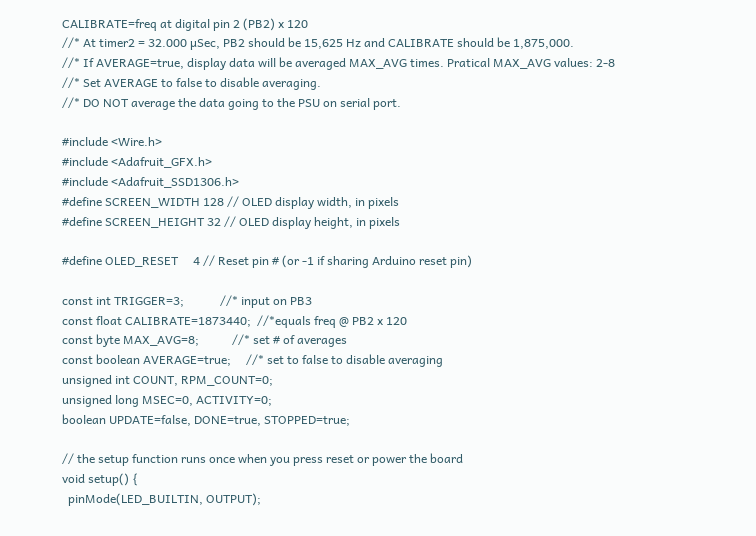CALIBRATE=freq at digital pin 2 (PB2) x 120
//* At timer2 = 32.000 µSec, PB2 should be 15,625 Hz and CALIBRATE should be 1,875,000.
//* If AVERAGE=true, display data will be averaged MAX_AVG times. Pratical MAX_AVG values: 2-8
//* Set AVERAGE to false to disable averaging.
//* DO NOT average the data going to the PSU on serial port.

#include <Wire.h>
#include <Adafruit_GFX.h>
#include <Adafruit_SSD1306.h>
#define SCREEN_WIDTH 128 // OLED display width, in pixels
#define SCREEN_HEIGHT 32 // OLED display height, in pixels

#define OLED_RESET     4 // Reset pin # (or -1 if sharing Arduino reset pin)

const int TRIGGER=3;            //* input on PB3
const float CALIBRATE=1873440;  //*equals freq @ PB2 x 120
const byte MAX_AVG=8;           //* set # of averages
const boolean AVERAGE=true;     //* set to false to disable averaging
unsigned int COUNT, RPM_COUNT=0;
unsigned long MSEC=0, ACTIVITY=0;
boolean UPDATE=false, DONE=true, STOPPED=true;

// the setup function runs once when you press reset or power the board
void setup() {
  pinMode(LED_BUILTIN, OUTPUT);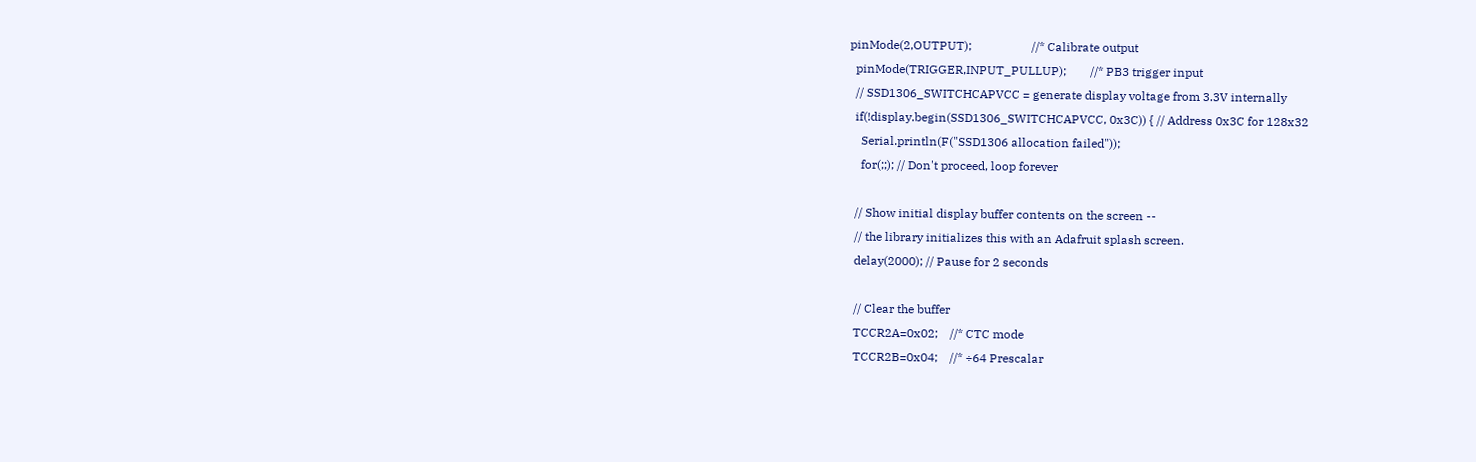pinMode(2,OUTPUT);                    //* Calibrate output
  pinMode(TRIGGER,INPUT_PULLUP);        //* PB3 trigger input
  // SSD1306_SWITCHCAPVCC = generate display voltage from 3.3V internally
  if(!display.begin(SSD1306_SWITCHCAPVCC, 0x3C)) { // Address 0x3C for 128x32
    Serial.println(F("SSD1306 allocation failed"));
    for(;;); // Don't proceed, loop forever

  // Show initial display buffer contents on the screen --
  // the library initializes this with an Adafruit splash screen.
  delay(2000); // Pause for 2 seconds

  // Clear the buffer
  TCCR2A=0x02;    //* CTC mode
  TCCR2B=0x04;    //* ÷64 Prescalar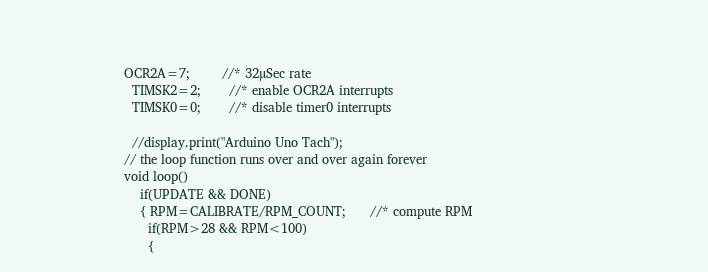OCR2A=7;        //* 32µSec rate
  TIMSK2=2;       //* enable OCR2A interrupts
  TIMSK0=0;       //* disable timer0 interrupts

  //display.print("Arduino Uno Tach");
// the loop function runs over and over again forever
void loop()
    if(UPDATE && DONE)
    { RPM=CALIBRATE/RPM_COUNT;      //* compute RPM
      if(RPM>28 && RPM<100)
      {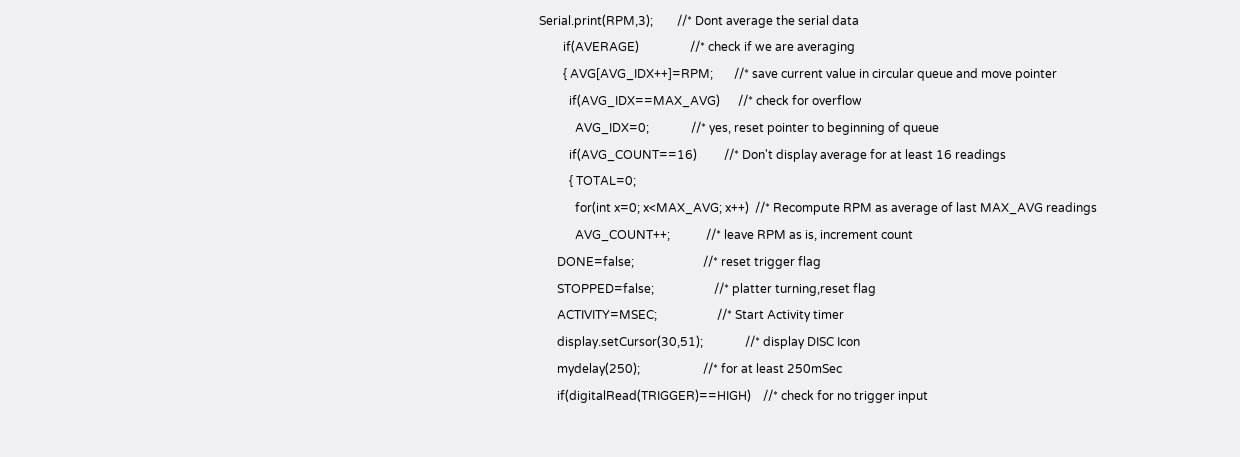Serial.print(RPM,3);        //* Dont average the serial data
        if(AVERAGE)                 //* check if we are averaging
        { AVG[AVG_IDX++]=RPM;       //* save current value in circular queue and move pointer
          if(AVG_IDX==MAX_AVG)      //* check for overflow
            AVG_IDX=0;              //* yes, reset pointer to beginning of queue
          if(AVG_COUNT==16)         //* Don't display average for at least 16 readings
          { TOTAL=0;
            for(int x=0; x<MAX_AVG; x++)  //* Recompute RPM as average of last MAX_AVG readings
            AVG_COUNT++;            //* leave RPM as is, increment count
      DONE=false;                       //* reset trigger flag
      STOPPED=false;                    //* platter turning,reset flag
      ACTIVITY=MSEC;                    //* Start Activity timer
      display.setCursor(30,51);              //* display DISC Icon
      mydelay(250);                     //* for at least 250mSec
      if(digitalRead(TRIGGER)==HIGH)    //* check for no trigger input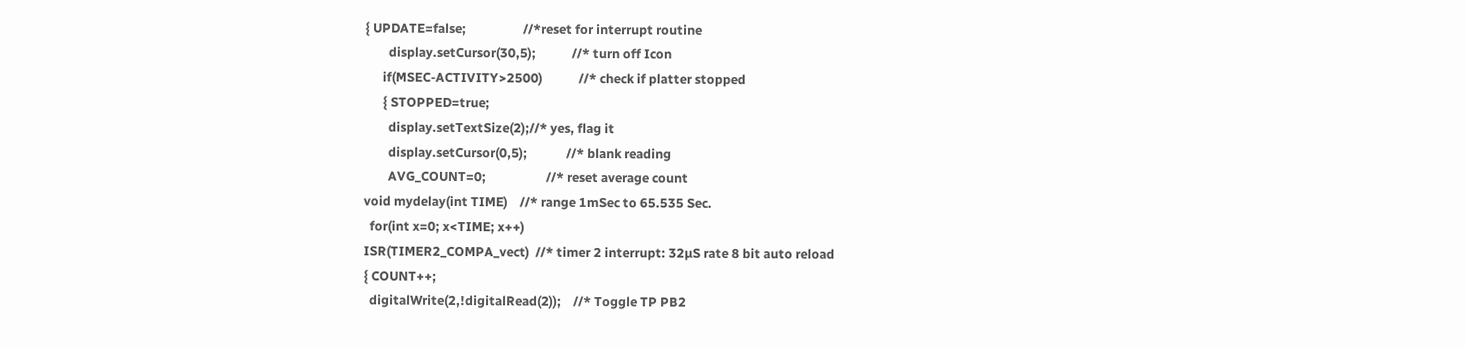{ UPDATE=false;                   //*reset for interrupt routine
        display.setCursor(30,5);            //* turn off Icon
      if(MSEC-ACTIVITY>2500)            //* check if platter stopped
      { STOPPED=true;
        display.setTextSize(2);//* yes, flag it
        display.setCursor(0,5);             //* blank reading
        AVG_COUNT=0;                    //* reset average count
void mydelay(int TIME)    //* range 1mSec to 65.535 Sec.
  for(int x=0; x<TIME; x++)
ISR(TIMER2_COMPA_vect)  //* timer 2 interrupt: 32µS rate 8 bit auto reload
{ COUNT++;
  digitalWrite(2,!digitalRead(2));    //* Toggle TP PB2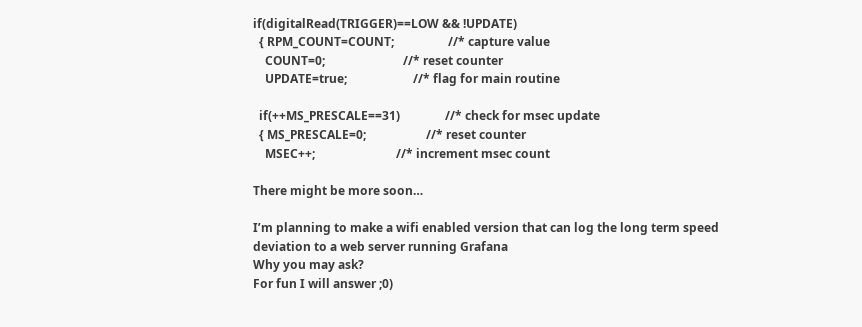if(digitalRead(TRIGGER)==LOW && !UPDATE)
  { RPM_COUNT=COUNT;                  //* capture value
    COUNT=0;                          //* reset counter
    UPDATE=true;                      //* flag for main routine

  if(++MS_PRESCALE==31)               //* check for msec update
  { MS_PRESCALE=0;                    //* reset counter
    MSEC++;                           //* increment msec count

There might be more soon…

I’m planning to make a wifi enabled version that can log the long term speed deviation to a web server running Grafana
Why you may ask?
For fun I will answer ;0)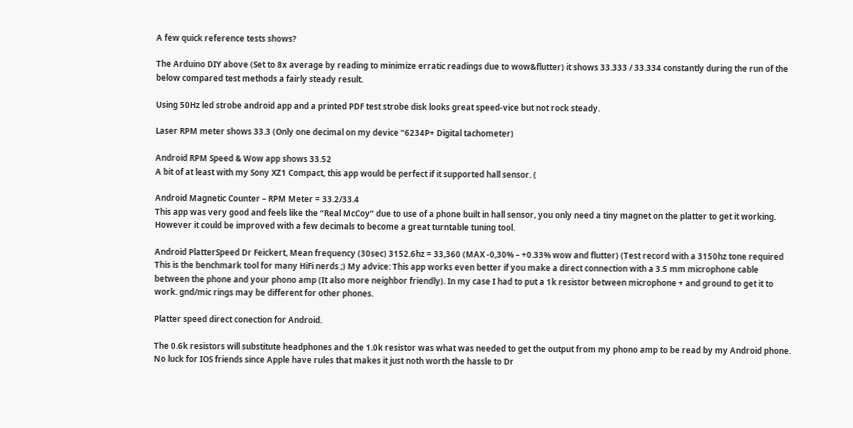A few quick reference tests shows?

The Arduino DIY above (Set to 8x average by reading to minimize erratic readings due to wow&flutter) it shows 33.333 / 33.334 constantly during the run of the below compared test methods a fairly steady result.

Using 50Hz led strobe android app and a printed PDF test strobe disk looks great speed-vice but not rock steady.

Laser RPM meter shows 33.3 (Only one decimal on my device “6234P+ Digital tachometer)

Android RPM Speed & Wow app shows 33.52
A bit of at least with my Sony XZ1 Compact, this app would be perfect if it supported hall sensor. (

Android Magnetic Counter – RPM Meter = 33.2/33.4
This app was very good and feels like the “Real McCoy” due to use of a phone built in hall sensor, you only need a tiny magnet on the platter to get it working. However it could be improved with a few decimals to become a great turntable tuning tool.

Android PlatterSpeed Dr Feickert, Mean frequency (30sec) 3152.6hz = 33,360 (MAX -0,30% – +0.33% wow and flutter) (Test record with a 3150hz tone required This is the benchmark tool for many HiFi nerds ;) My advice: This app works even better if you make a direct connection with a 3.5 mm microphone cable between the phone and your phono amp (It also more neighbor friendly). In my case I had to put a 1k resistor between microphone + and ground to get it to work. gnd/mic rings may be different for other phones.

Platter speed direct conection for Android.

The 0.6k resistors will substitute headphones and the 1.0k resistor was what was needed to get the output from my phono amp to be read by my Android phone. No luck for IOS friends since Apple have rules that makes it just noth worth the hassle to Dr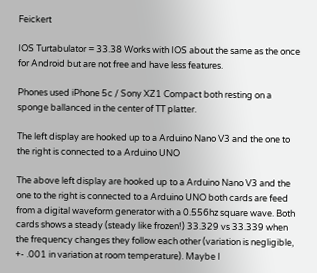Feickert

IOS Turtabulator = 33.38 Works with IOS about the same as the once for Android but are not free and have less features.

Phones used iPhone 5c / Sony XZ1 Compact both resting on a sponge ballanced in the center of TT platter.

The left display are hooked up to a Arduino Nano V3 and the one to the right is connected to a Arduino UNO

The above left display are hooked up to a Arduino Nano V3 and the one to the right is connected to a Arduino UNO both cards are feed from a digital waveform generator with a 0.556hz square wave. Both cards shows a steady (steady like frozen!) 33.329 vs 33.339 when the frequency changes they follow each other (variation is negligible, +- .001 in variation at room temperature). Maybe I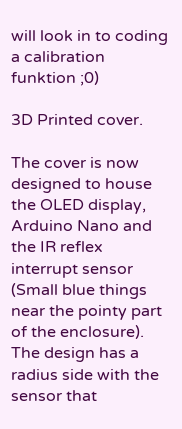will look in to coding a calibration funktion ;0)

3D Printed cover.

The cover is now designed to house the OLED display, Arduino Nano and the IR reflex interrupt sensor (Small blue things near the pointy part of the enclosure). The design has a radius side with the sensor that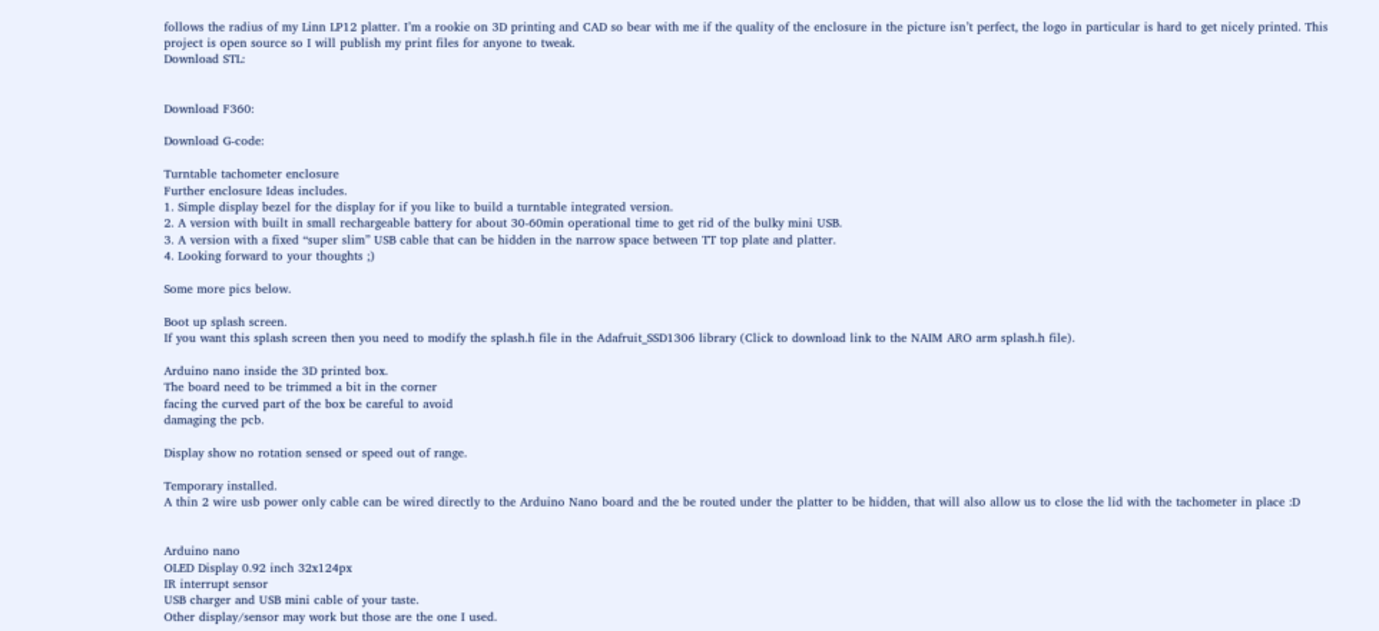follows the radius of my Linn LP12 platter. I’m a rookie on 3D printing and CAD so bear with me if the quality of the enclosure in the picture isn’t perfect, the logo in particular is hard to get nicely printed. This project is open source so I will publish my print files for anyone to tweak.
Download STL:


Download F360:

Download G-code:

Turntable tachometer enclosure
Further enclosure Ideas includes.
1. Simple display bezel for the display for if you like to build a turntable integrated version.
2. A version with built in small rechargeable battery for about 30-60min operational time to get rid of the bulky mini USB.
3. A version with a fixed “super slim” USB cable that can be hidden in the narrow space between TT top plate and platter.
4. Looking forward to your thoughts ;)

Some more pics below.

Boot up splash screen.
If you want this splash screen then you need to modify the splash.h file in the Adafruit_SSD1306 library (Click to download link to the NAIM ARO arm splash.h file).

Arduino nano inside the 3D printed box.
The board need to be trimmed a bit in the corner
facing the curved part of the box be careful to avoid
damaging the pcb.

Display show no rotation sensed or speed out of range.

Temporary installed.
A thin 2 wire usb power only cable can be wired directly to the Arduino Nano board and the be routed under the platter to be hidden, that will also allow us to close the lid with the tachometer in place :D


Arduino nano
OLED Display 0.92 inch 32x124px
IR interrupt sensor
USB charger and USB mini cable of your taste.
Other display/sensor may work but those are the one I used.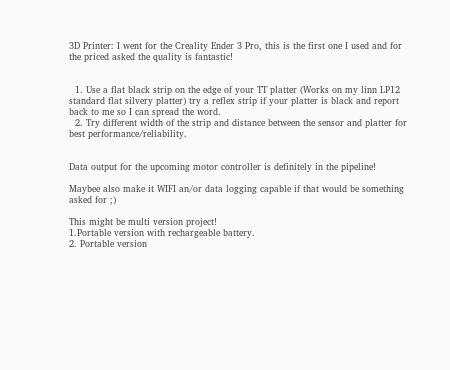3D Printer: I went for the Creality Ender 3 Pro, this is the first one I used and for the priced asked the quality is fantastic!


  1. Use a flat black strip on the edge of your TT platter (Works on my linn LP12 standard flat silvery platter) try a reflex strip if your platter is black and report back to me so I can spread the word.
  2. Try different width of the strip and distance between the sensor and platter for best performance/reliability.


Data output for the upcoming motor controller is definitely in the pipeline!

Maybee also make it WIFI an/or data logging capable if that would be something asked for ;)

This might be multi version project!
1.Portable version with rechargeable battery.
2. Portable version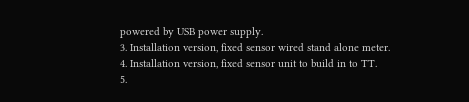powered by USB power supply.
3. Installation version, fixed sensor wired stand alone meter.
4. Installation version, fixed sensor unit to build in to TT.
5.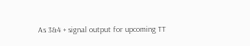As 3&4 + signal output for upcoming TT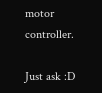motor controller.

Just ask :D